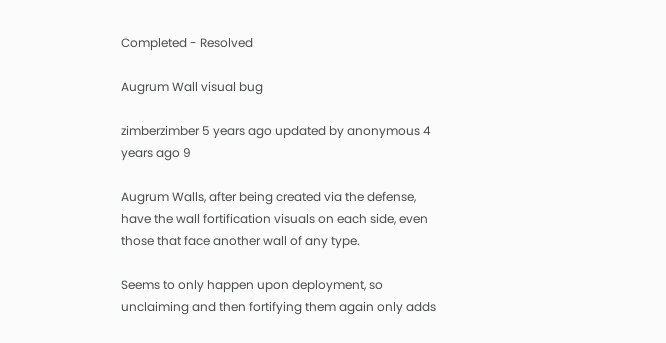Completed - Resolved

Augrum Wall visual bug

zimberzimber 5 years ago updated by anonymous 4 years ago 9

Augrum Walls, after being created via the defense, have the wall fortification visuals on each side, even those that face another wall of any type.

Seems to only happen upon deployment, so unclaiming and then fortifying them again only adds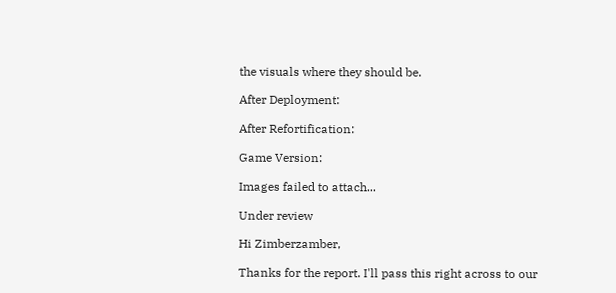the visuals where they should be.

After Deployment:

After Refortification:

Game Version:

Images failed to attach...

Under review

Hi Zimberzamber,

Thanks for the report. I'll pass this right across to our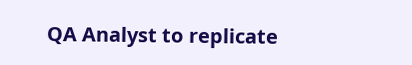QA Analyst to replicate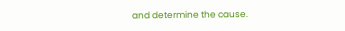and determine the cause.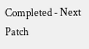Completed - Next Patch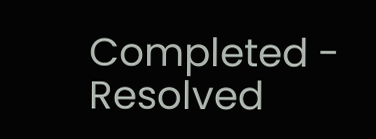Completed - Resolved